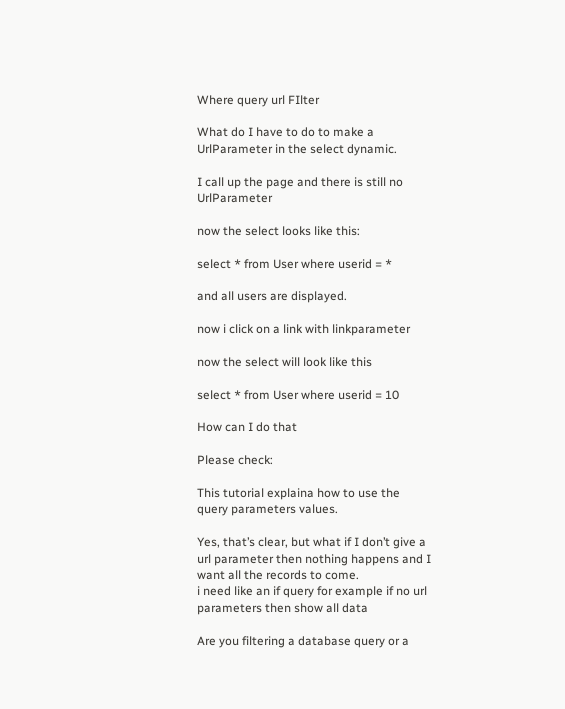Where query url FIlter

What do I have to do to make a UrlParameter in the select dynamic.

I call up the page and there is still no UrlParameter

now the select looks like this:

select * from User where userid = *

and all users are displayed.

now i click on a link with linkparameter

now the select will look like this

select * from User where userid = 10

How can I do that

Please check:

This tutorial explaina how to use the query parameters values.

Yes, that’s clear, but what if I don’t give a url parameter then nothing happens and I want all the records to come.
i need like an if query for example if no url parameters then show all data

Are you filtering a database query or a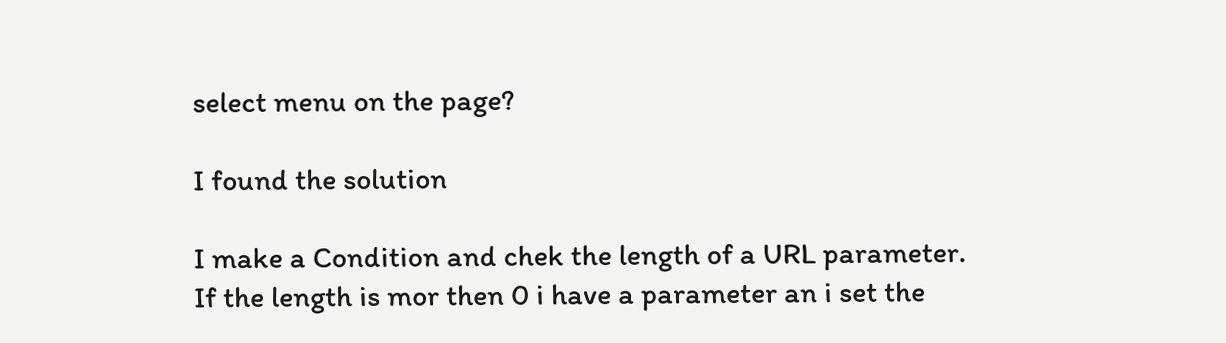select menu on the page?

I found the solution

I make a Condition and chek the length of a URL parameter.
If the length is mor then 0 i have a parameter an i set the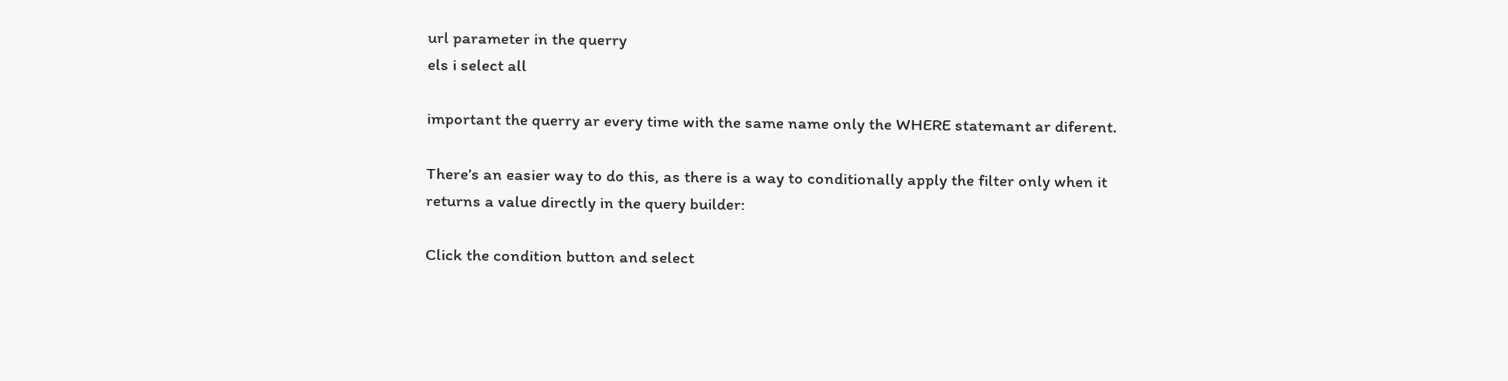url parameter in the querry
els i select all

important the querry ar every time with the same name only the WHERE statemant ar diferent.

There’s an easier way to do this, as there is a way to conditionally apply the filter only when it returns a value directly in the query builder:

Click the condition button and select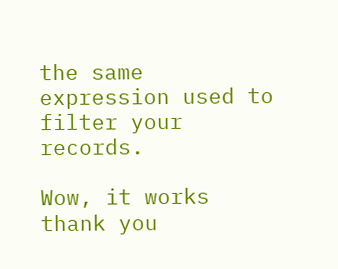the same expression used to filter your records.

Wow, it works thank you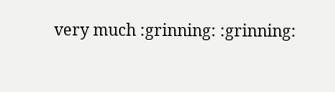very much :grinning: :grinning: